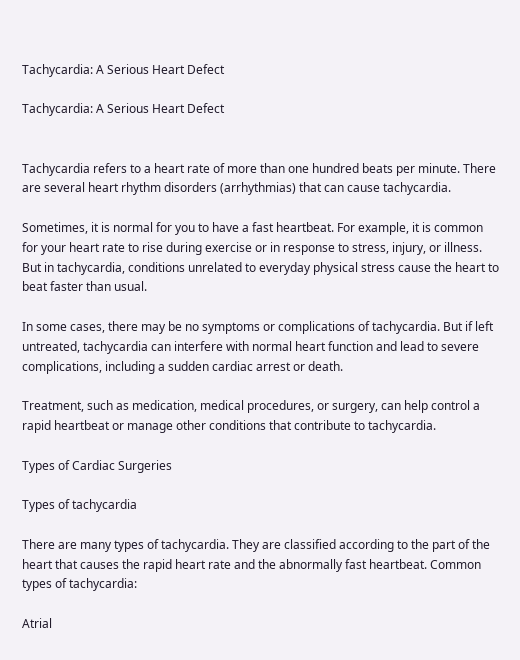Tachycardia: A Serious Heart Defect

Tachycardia: A Serious Heart Defect


Tachycardia refers to a heart rate of more than one hundred beats per minute. There are several heart rhythm disorders (arrhythmias) that can cause tachycardia.

Sometimes, it is normal for you to have a fast heartbeat. For example, it is common for your heart rate to rise during exercise or in response to stress, injury, or illness. But in tachycardia, conditions unrelated to everyday physical stress cause the heart to beat faster than usual.

In some cases, there may be no symptoms or complications of tachycardia. But if left untreated, tachycardia can interfere with normal heart function and lead to severe complications, including a sudden cardiac arrest or death.

Treatment, such as medication, medical procedures, or surgery, can help control a rapid heartbeat or manage other conditions that contribute to tachycardia.

Types of Cardiac Surgeries

Types of tachycardia

There are many types of tachycardia. They are classified according to the part of the heart that causes the rapid heart rate and the abnormally fast heartbeat. Common types of tachycardia:

Atrial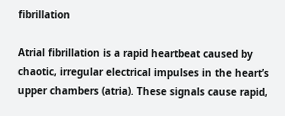fibrillation

Atrial fibrillation is a rapid heartbeat caused by chaotic, irregular electrical impulses in the heart’s upper chambers (atria). These signals cause rapid,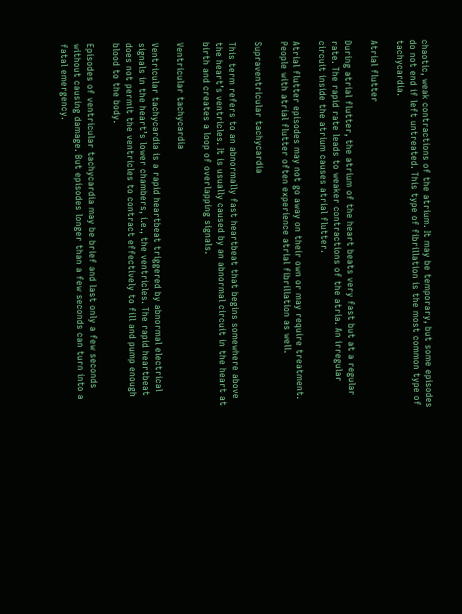chaotic, weak contractions of the atrium. It may be temporary, but some episodes do not end if left untreated. This type of fibrillation is the most common type of tachycardia.

Atrial flutter

During atrial flutter, the atrium of the heart beats very fast but at a regular rate. The rapid rate leads to weaker contractions of the atria. An irregular circuit inside the atrium causes atrial flutter.

Atrial flutter episodes may not go away on their own or may require treatment. People with atrial flutter often experience atrial fibrillation as well.

Supraventricular tachycardia

This term refers to an abnormally fast heartbeat that begins somewhere above the heart’s ventricles. It is usually caused by an abnormal circuit in the heart at birth and creates a loop of overlapping signals.

Ventricular tachycardia

Ventricular tachycardia is a rapid heartbeat triggered by abnormal electrical signals in the heart’s lower chambers, i.e., the ventricles. The rapid heartbeat does not permit the ventricles to contract effectively to fill and pump enough blood to the body.

Episodes of ventricular tachycardia may be brief and last only a few seconds without causing damage. But episodes longer than a few seconds can turn into a fatal emergency.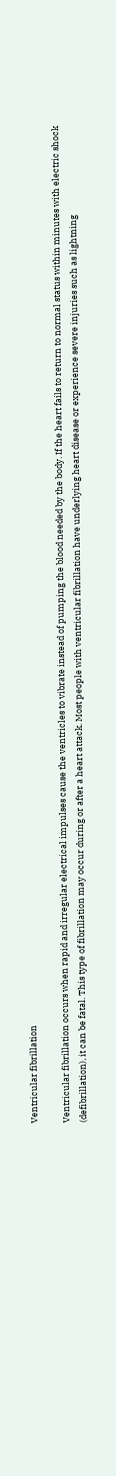Ventricular fibrillation

Ventricular fibrillation occurs when rapid and irregular electrical impulses cause the ventricles to vibrate instead of pumping the blood needed by the body. If the heart fails to return to normal status within minutes with electric shock (defibrillation), it can be fatal. This type of fibrillation may occur during or after a heart attack. Most people with ventricular fibrillation have underlying heart disease or experience severe injuries such as lightning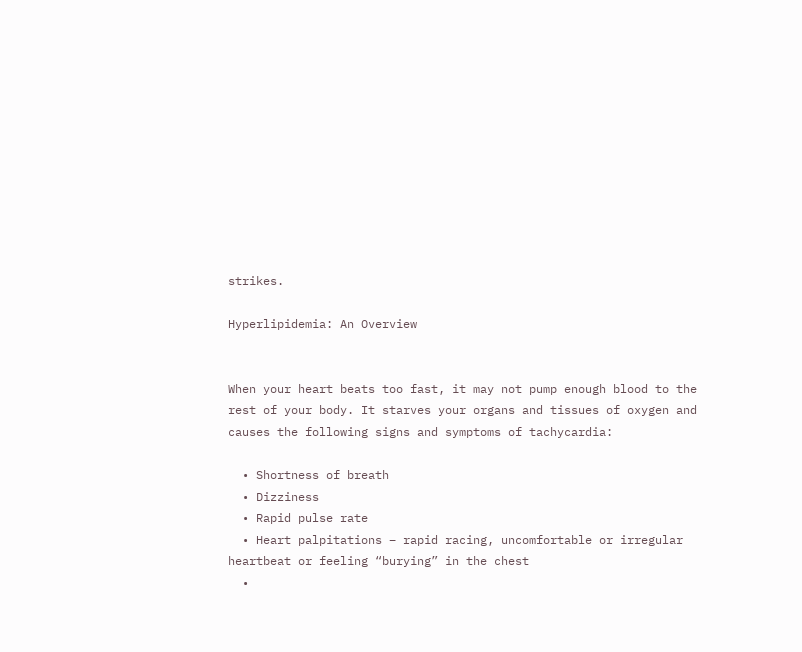strikes.

Hyperlipidemia: An Overview


When your heart beats too fast, it may not pump enough blood to the rest of your body. It starves your organs and tissues of oxygen and causes the following signs and symptoms of tachycardia:

  • Shortness of breath
  • Dizziness
  • Rapid pulse rate
  • Heart palpitations – rapid racing, uncomfortable or irregular heartbeat or feeling “burying” in the chest
  •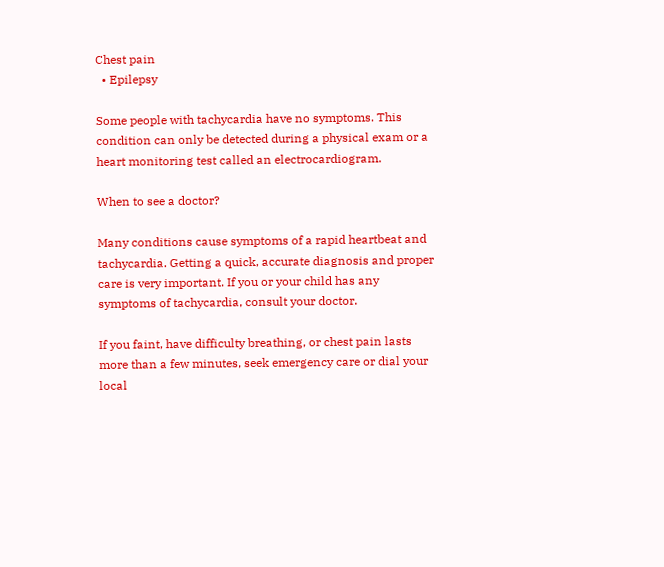Chest pain
  • Epilepsy

Some people with tachycardia have no symptoms. This condition can only be detected during a physical exam or a heart monitoring test called an electrocardiogram.

When to see a doctor?

Many conditions cause symptoms of a rapid heartbeat and tachycardia. Getting a quick, accurate diagnosis and proper care is very important. If you or your child has any symptoms of tachycardia, consult your doctor.

If you faint, have difficulty breathing, or chest pain lasts more than a few minutes, seek emergency care or dial your local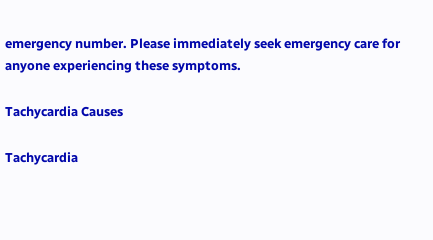emergency number. Please immediately seek emergency care for anyone experiencing these symptoms.

Tachycardia Causes

Tachycardia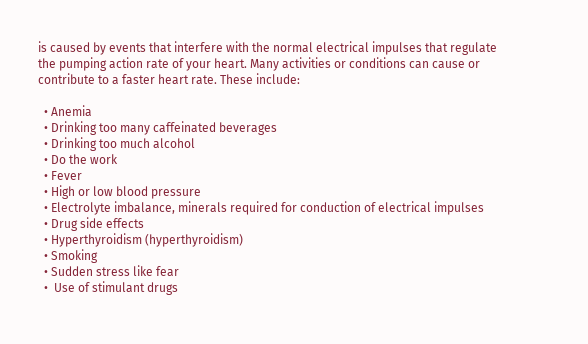is caused by events that interfere with the normal electrical impulses that regulate the pumping action rate of your heart. Many activities or conditions can cause or contribute to a faster heart rate. These include:

  • Anemia
  • Drinking too many caffeinated beverages
  • Drinking too much alcohol
  • Do the work
  • Fever
  • High or low blood pressure
  • Electrolyte imbalance, minerals required for conduction of electrical impulses
  • Drug side effects
  • Hyperthyroidism (hyperthyroidism)
  • Smoking
  • Sudden stress like fear
  •  Use of stimulant drugs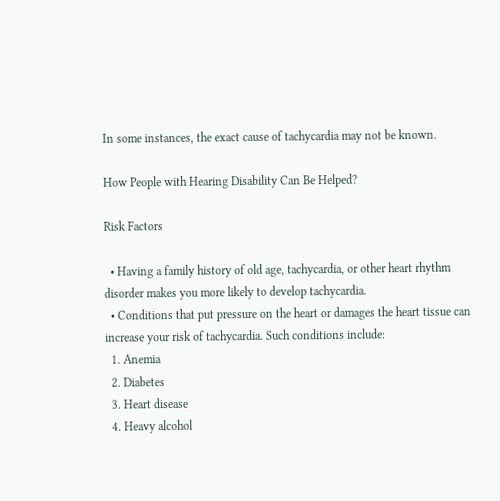In some instances, the exact cause of tachycardia may not be known.

How People with Hearing Disability Can Be Helped?

Risk Factors

  • Having a family history of old age, tachycardia, or other heart rhythm disorder makes you more likely to develop tachycardia.
  • Conditions that put pressure on the heart or damages the heart tissue can increase your risk of tachycardia. Such conditions include:
  1. Anemia
  2. Diabetes
  3. Heart disease
  4. Heavy alcohol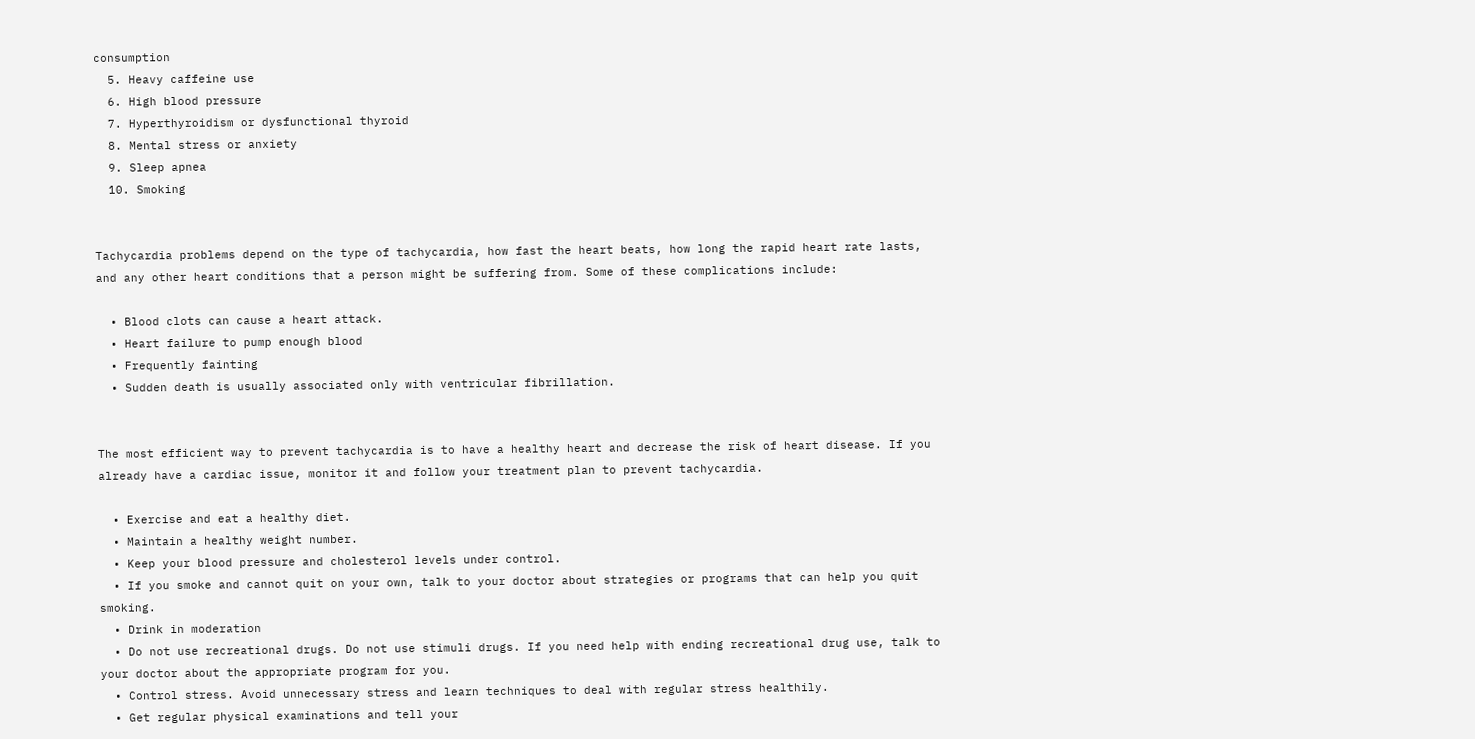consumption
  5. Heavy caffeine use
  6. High blood pressure
  7. Hyperthyroidism or dysfunctional thyroid
  8. Mental stress or anxiety
  9. Sleep apnea
  10. Smoking


Tachycardia problems depend on the type of tachycardia, how fast the heart beats, how long the rapid heart rate lasts, and any other heart conditions that a person might be suffering from. Some of these complications include:

  • Blood clots can cause a heart attack.
  • Heart failure to pump enough blood
  • Frequently fainting
  • Sudden death is usually associated only with ventricular fibrillation.


The most efficient way to prevent tachycardia is to have a healthy heart and decrease the risk of heart disease. If you already have a cardiac issue, monitor it and follow your treatment plan to prevent tachycardia.

  • Exercise and eat a healthy diet.
  • Maintain a healthy weight number.
  • Keep your blood pressure and cholesterol levels under control.
  • If you smoke and cannot quit on your own, talk to your doctor about strategies or programs that can help you quit smoking.
  • Drink in moderation
  • Do not use recreational drugs. Do not use stimuli drugs. If you need help with ending recreational drug use, talk to your doctor about the appropriate program for you.
  • Control stress. Avoid unnecessary stress and learn techniques to deal with regular stress healthily.
  • Get regular physical examinations and tell your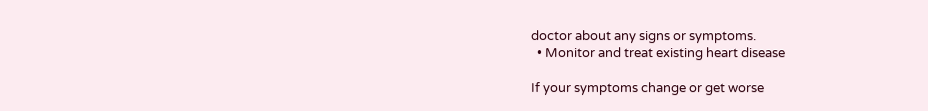doctor about any signs or symptoms.
  • Monitor and treat existing heart disease

If your symptoms change or get worse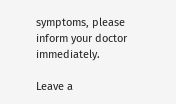symptoms, please inform your doctor immediately.

Leave a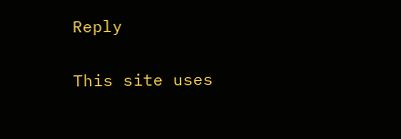Reply

This site uses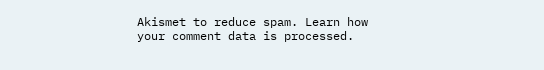Akismet to reduce spam. Learn how your comment data is processed.